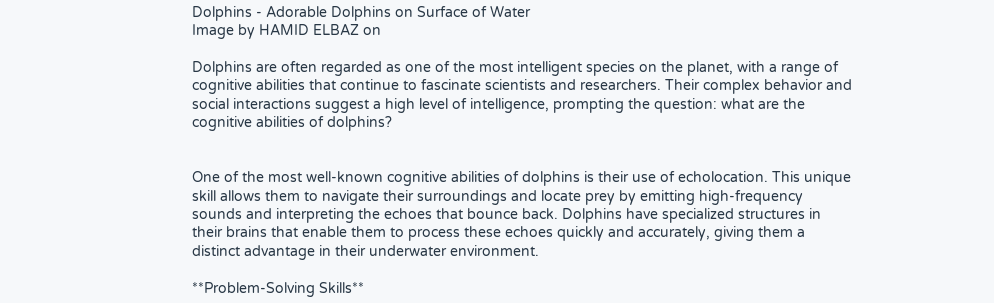Dolphins - Adorable Dolphins on Surface of Water
Image by HAMID ELBAZ on

Dolphins are often regarded as one of the most intelligent species on the planet, with a range of cognitive abilities that continue to fascinate scientists and researchers. Their complex behavior and social interactions suggest a high level of intelligence, prompting the question: what are the cognitive abilities of dolphins?


One of the most well-known cognitive abilities of dolphins is their use of echolocation. This unique skill allows them to navigate their surroundings and locate prey by emitting high-frequency sounds and interpreting the echoes that bounce back. Dolphins have specialized structures in their brains that enable them to process these echoes quickly and accurately, giving them a distinct advantage in their underwater environment.

**Problem-Solving Skills**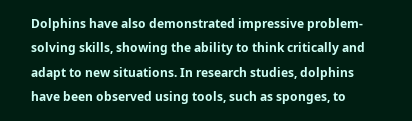Dolphins have also demonstrated impressive problem-solving skills, showing the ability to think critically and adapt to new situations. In research studies, dolphins have been observed using tools, such as sponges, to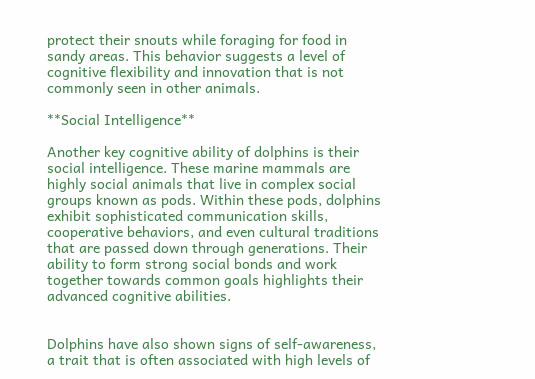protect their snouts while foraging for food in sandy areas. This behavior suggests a level of cognitive flexibility and innovation that is not commonly seen in other animals.

**Social Intelligence**

Another key cognitive ability of dolphins is their social intelligence. These marine mammals are highly social animals that live in complex social groups known as pods. Within these pods, dolphins exhibit sophisticated communication skills, cooperative behaviors, and even cultural traditions that are passed down through generations. Their ability to form strong social bonds and work together towards common goals highlights their advanced cognitive abilities.


Dolphins have also shown signs of self-awareness, a trait that is often associated with high levels of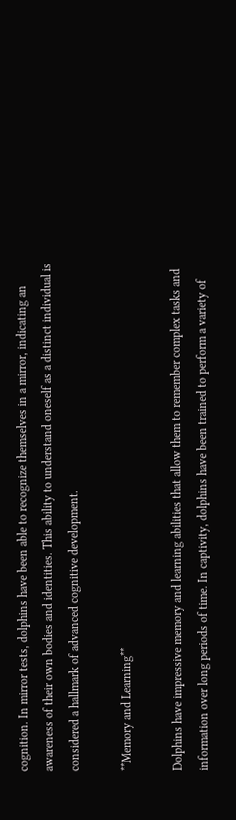cognition. In mirror tests, dolphins have been able to recognize themselves in a mirror, indicating an awareness of their own bodies and identities. This ability to understand oneself as a distinct individual is considered a hallmark of advanced cognitive development.

**Memory and Learning**

Dolphins have impressive memory and learning abilities that allow them to remember complex tasks and information over long periods of time. In captivity, dolphins have been trained to perform a variety of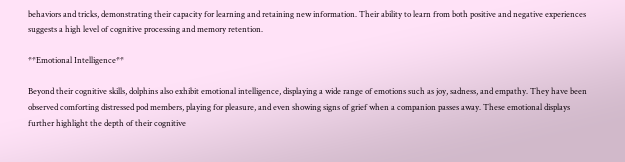behaviors and tricks, demonstrating their capacity for learning and retaining new information. Their ability to learn from both positive and negative experiences suggests a high level of cognitive processing and memory retention.

**Emotional Intelligence**

Beyond their cognitive skills, dolphins also exhibit emotional intelligence, displaying a wide range of emotions such as joy, sadness, and empathy. They have been observed comforting distressed pod members, playing for pleasure, and even showing signs of grief when a companion passes away. These emotional displays further highlight the depth of their cognitive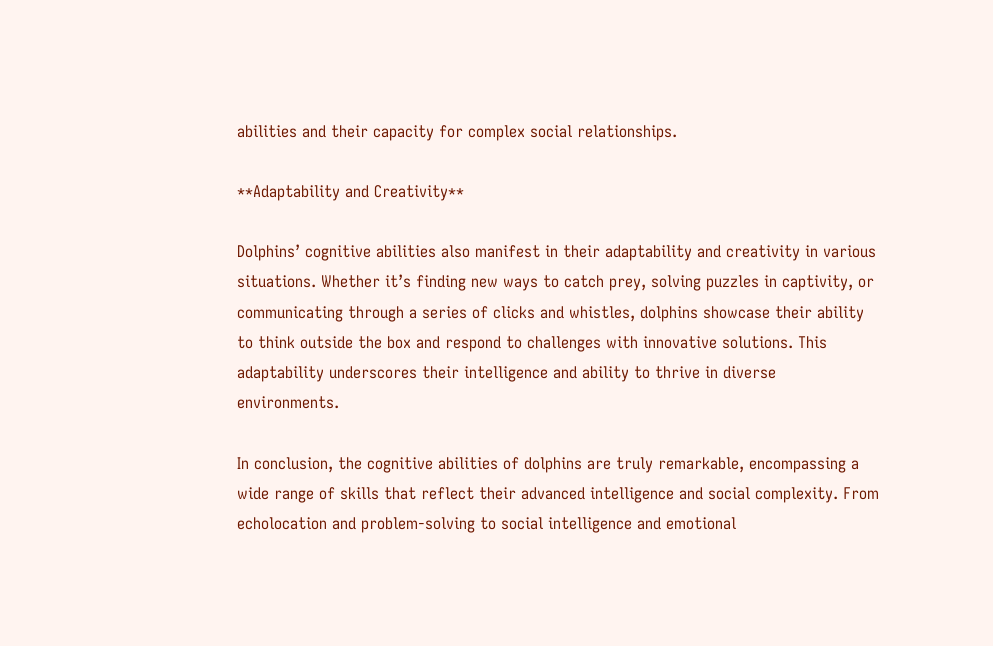abilities and their capacity for complex social relationships.

**Adaptability and Creativity**

Dolphins’ cognitive abilities also manifest in their adaptability and creativity in various situations. Whether it’s finding new ways to catch prey, solving puzzles in captivity, or communicating through a series of clicks and whistles, dolphins showcase their ability to think outside the box and respond to challenges with innovative solutions. This adaptability underscores their intelligence and ability to thrive in diverse environments.

In conclusion, the cognitive abilities of dolphins are truly remarkable, encompassing a wide range of skills that reflect their advanced intelligence and social complexity. From echolocation and problem-solving to social intelligence and emotional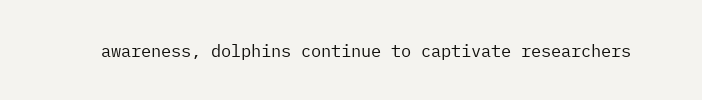awareness, dolphins continue to captivate researchers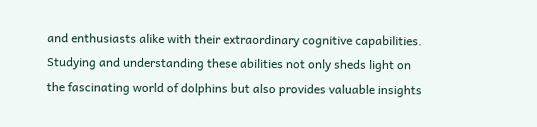and enthusiasts alike with their extraordinary cognitive capabilities. Studying and understanding these abilities not only sheds light on the fascinating world of dolphins but also provides valuable insights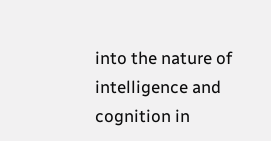into the nature of intelligence and cognition in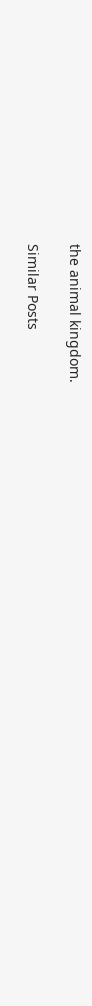the animal kingdom.

Similar Posts